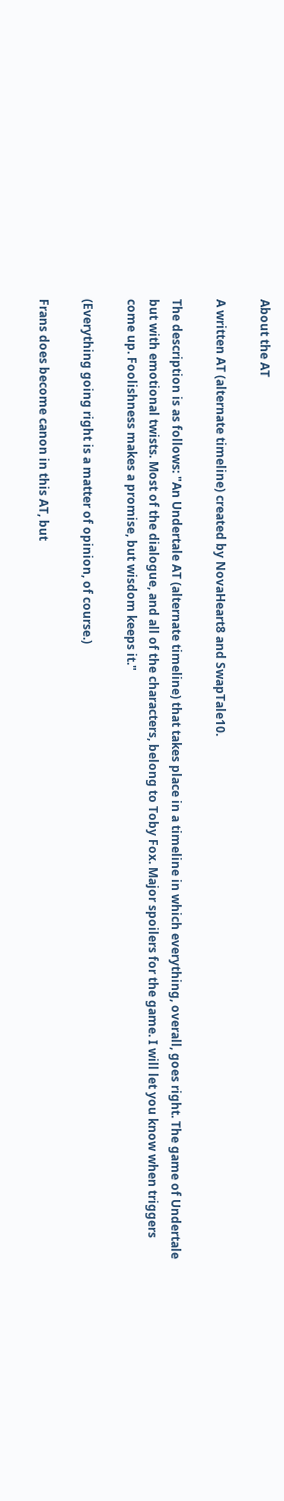About the AT

A written AT (alternate timeline) created by NovaHeart8 and SwapTale10.

The description is as follows: "An Undertale AT (alternate timeline) that takes place in a timeline in which everything, overall, goes right. The game of Undertale but with emotional twists. Most of the dialogue, and all of the characters, belong to Toby Fox. Major spoilers for the game. I will let you know when triggers come up. Foolishness makes a promise, but wisdom keeps it."

(Everything going right is a matter of opinion, of course.)

Frans does become canon in this AT, but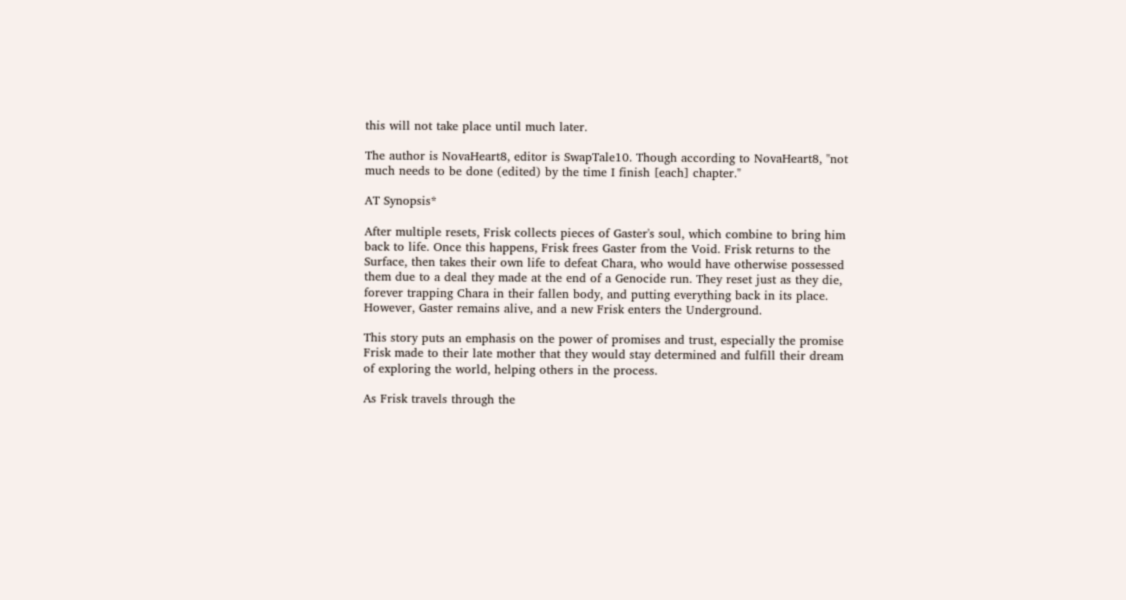this will not take place until much later.

The author is NovaHeart8, editor is SwapTale10. Though according to NovaHeart8, "not much needs to be done (edited) by the time I finish [each] chapter."

AT Synopsis*

After multiple resets, Frisk collects pieces of Gaster's soul, which combine to bring him back to life. Once this happens, Frisk frees Gaster from the Void. Frisk returns to the Surface, then takes their own life to defeat Chara, who would have otherwise possessed them due to a deal they made at the end of a Genocide run. They reset just as they die, forever trapping Chara in their fallen body, and putting everything back in its place. However, Gaster remains alive, and a new Frisk enters the Underground.

This story puts an emphasis on the power of promises and trust, especially the promise Frisk made to their late mother that they would stay determined and fulfill their dream of exploring the world, helping others in the process.

As Frisk travels through the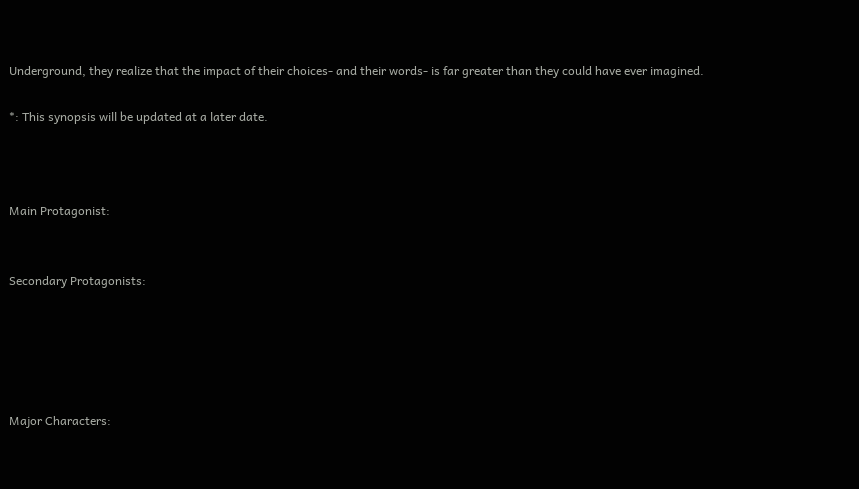Underground, they realize that the impact of their choices- and their words- is far greater than they could have ever imagined.

*: This synopsis will be updated at a later date.



Main Protagonist:


Secondary Protagonists:





Major Characters: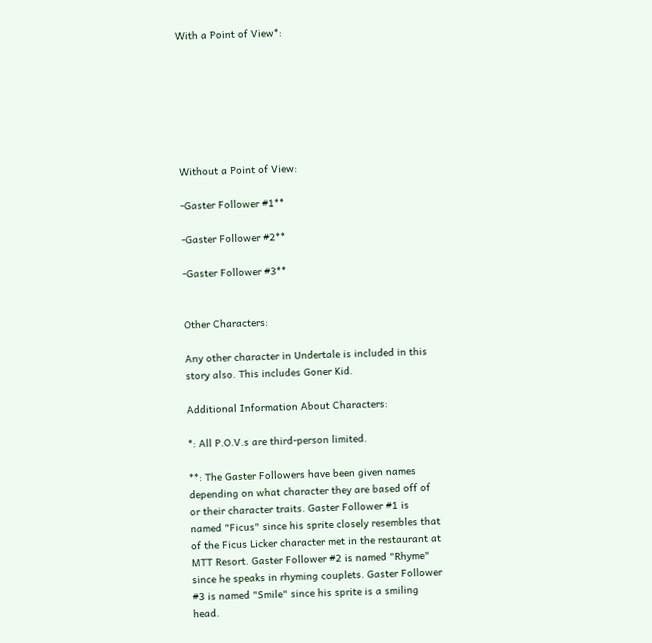With a Point of View*:







Without a Point of View:

-Gaster Follower #1**

-Gaster Follower #2**

-Gaster Follower #3**


Other Characters:

Any other character in Undertale is included in this story also. This includes Goner Kid.

Additional Information About Characters:

*: All P.O.V.s are third-person limited.

**: The Gaster Followers have been given names depending on what character they are based off of or their character traits. Gaster Follower #1 is named "Ficus" since his sprite closely resembles that of the Ficus Licker character met in the restaurant at MTT Resort. Gaster Follower #2 is named "Rhyme" since he speaks in rhyming couplets. Gaster Follower #3 is named "Smile" since his sprite is a smiling head.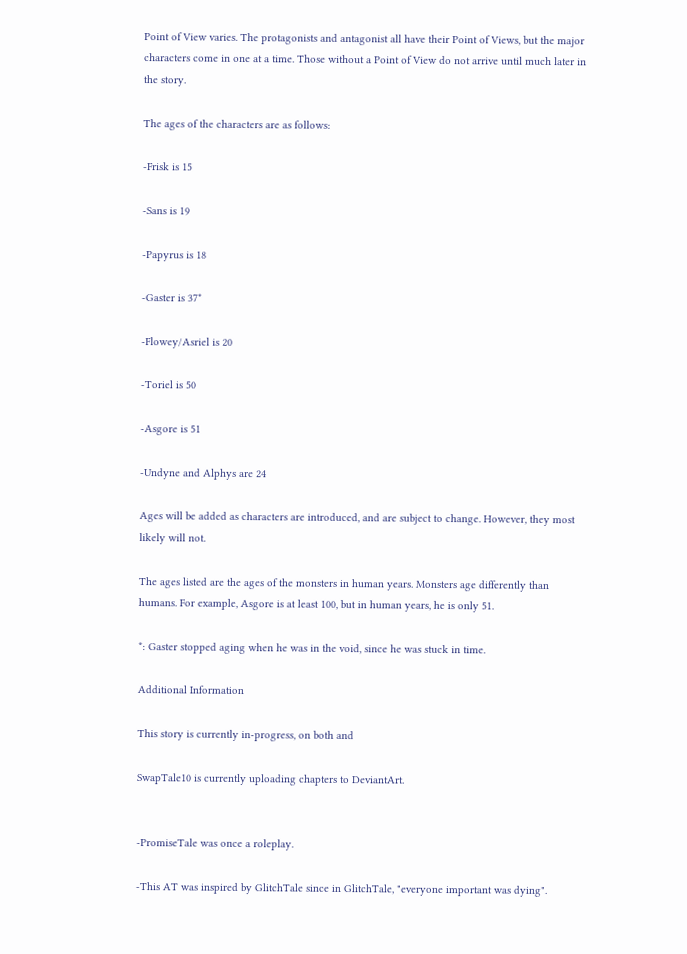Point of View varies. The protagonists and antagonist all have their Point of Views, but the major characters come in one at a time. Those without a Point of View do not arrive until much later in the story.

The ages of the characters are as follows:

-Frisk is 15

-Sans is 19

-Papyrus is 18

-Gaster is 37*

-Flowey/Asriel is 20

-Toriel is 50

-Asgore is 51

-Undyne and Alphys are 24

Ages will be added as characters are introduced, and are subject to change. However, they most likely will not.

The ages listed are the ages of the monsters in human years. Monsters age differently than humans. For example, Asgore is at least 100, but in human years, he is only 51.

*: Gaster stopped aging when he was in the void, since he was stuck in time.

Additional Information

This story is currently in-progress, on both and

SwapTale10 is currently uploading chapters to DeviantArt.


-PromiseTale was once a roleplay.

-This AT was inspired by GlitchTale since in GlitchTale, "everyone important was dying".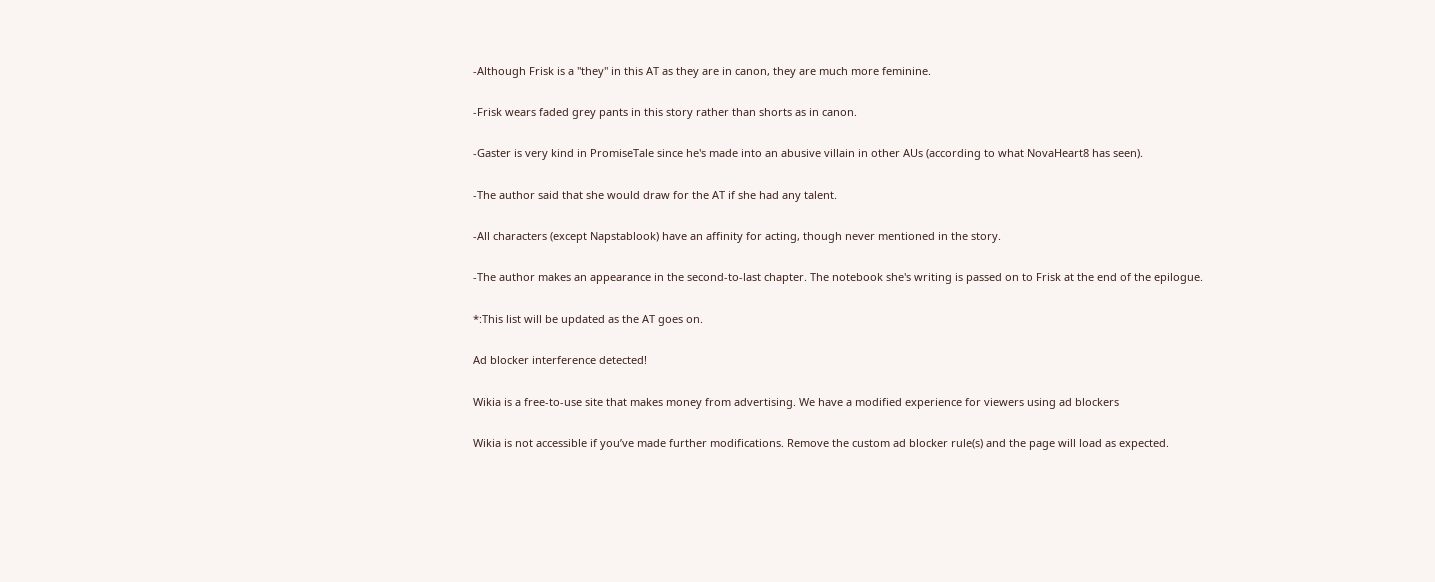-Although Frisk is a "they" in this AT as they are in canon, they are much more feminine.

-Frisk wears faded grey pants in this story rather than shorts as in canon.

-Gaster is very kind in PromiseTale since he's made into an abusive villain in other AUs (according to what NovaHeart8 has seen).

-The author said that she would draw for the AT if she had any talent.

-All characters (except Napstablook) have an affinity for acting, though never mentioned in the story.

-The author makes an appearance in the second-to-last chapter. The notebook she's writing is passed on to Frisk at the end of the epilogue.

*:This list will be updated as the AT goes on.

Ad blocker interference detected!

Wikia is a free-to-use site that makes money from advertising. We have a modified experience for viewers using ad blockers

Wikia is not accessible if you’ve made further modifications. Remove the custom ad blocker rule(s) and the page will load as expected.